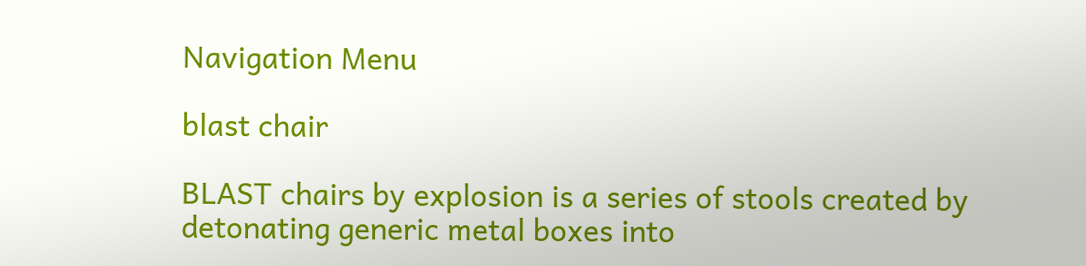Navigation Menu

blast chair

BLAST chairs by explosion is a series of stools created by detonating generic metal boxes into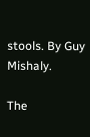stools. By Guy Mishaly.

The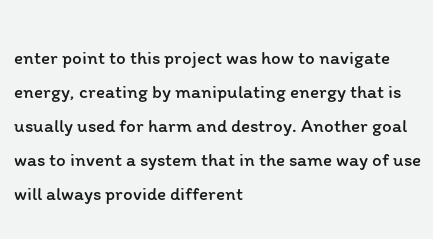enter point to this project was how to navigate energy, creating by manipulating energy that is usually used for harm and destroy. Another goal was to invent a system that in the same way of use will always provide different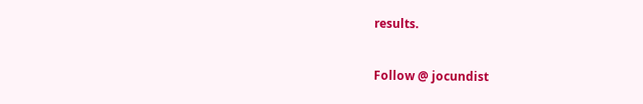results.


Follow @ jocundist